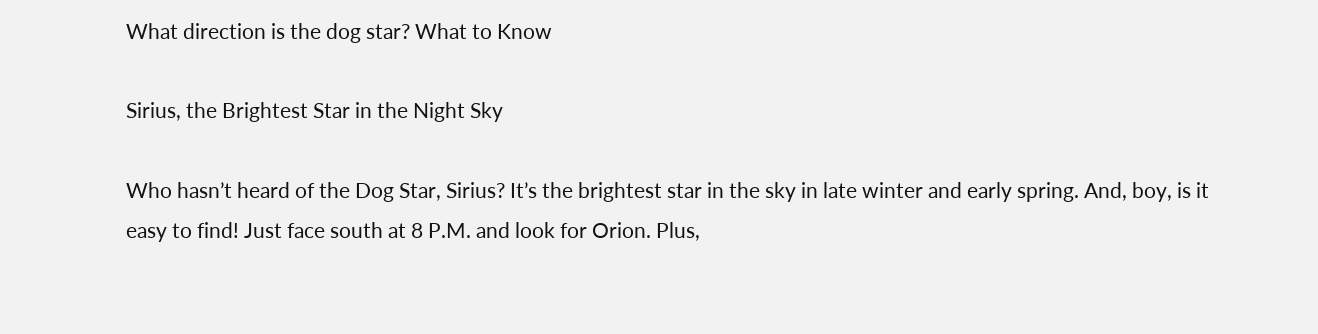What direction is the dog star? What to Know

Sirius, the Brightest Star in the Night Sky

Who hasn’t heard of the Dog Star, Sirius? It’s the brightest star in the sky in late winter and early spring. And, boy, is it easy to find! Just face south at 8 P.M. and look for Orion. Plus,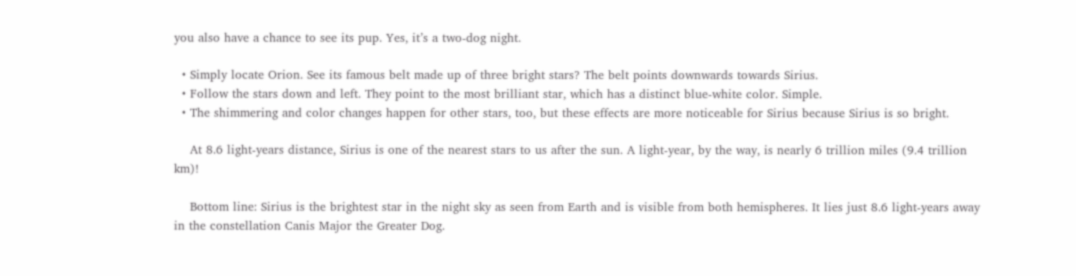you also have a chance to see its pup. Yes, it’s a two-dog night.

  • Simply locate Orion. See its famous belt made up of three bright stars? The belt points downwards towards Sirius.
  • Follow the stars down and left. They point to the most brilliant star, which has a distinct blue-white color. Simple.
  • The shimmering and color changes happen for other stars, too, but these effects are more noticeable for Sirius because Sirius is so bright.

    At 8.6 light-years distance, Sirius is one of the nearest stars to us after the sun. A light-year, by the way, is nearly 6 trillion miles (9.4 trillion km)!

    Bottom line: Sirius is the brightest star in the night sky as seen from Earth and is visible from both hemispheres. It lies just 8.6 light-years away in the constellation Canis Major the Greater Dog.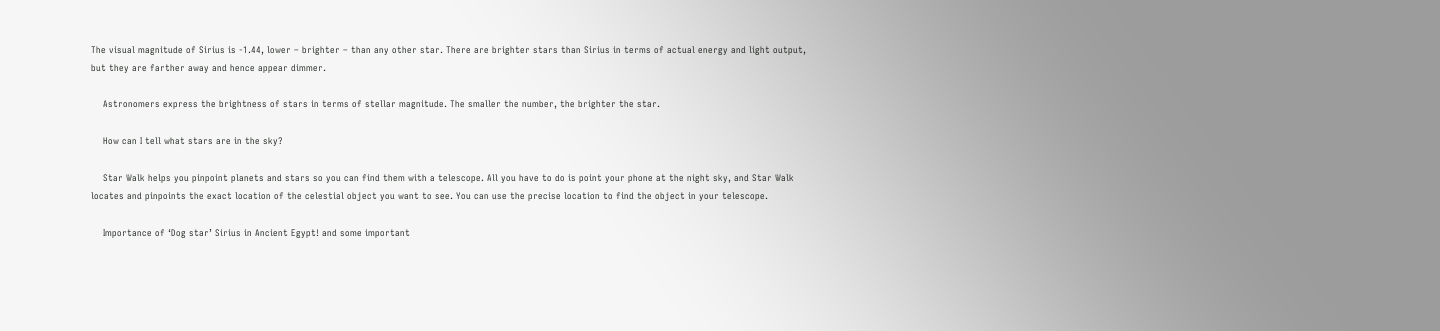The visual magnitude of Sirius is -1.44, lower – brighter – than any other star. There are brighter stars than Sirius in terms of actual energy and light output, but they are farther away and hence appear dimmer.

    Astronomers express the brightness of stars in terms of stellar magnitude. The smaller the number, the brighter the star.

    How can I tell what stars are in the sky?

    Star Walk helps you pinpoint planets and stars so you can find them with a telescope. All you have to do is point your phone at the night sky, and Star Walk locates and pinpoints the exact location of the celestial object you want to see. You can use the precise location to find the object in your telescope.

    Importance of ‘Dog star’ Sirius in Ancient Egypt! and some important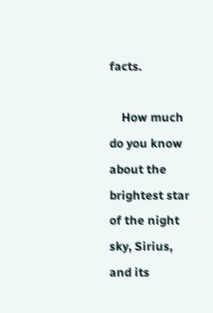facts.

    How much do you know about the brightest star of the night sky, Sirius, and its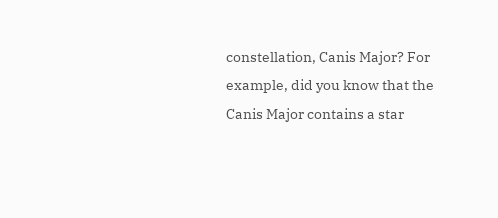constellation, Canis Major? For example, did you know that the Canis Major contains a star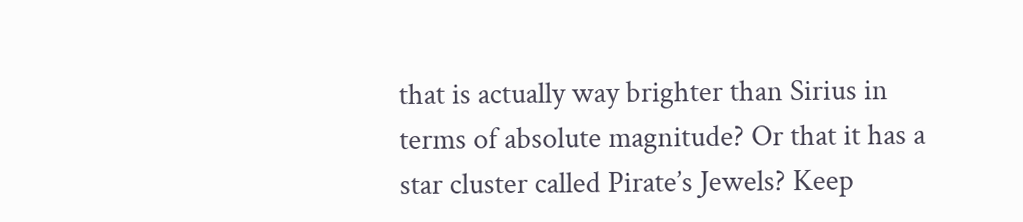that is actually way brighter than Sirius in terms of absolute magnitude? Or that it has a star cluster called Pirate’s Jewels? Keep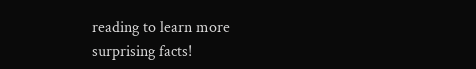reading to learn more surprising facts!